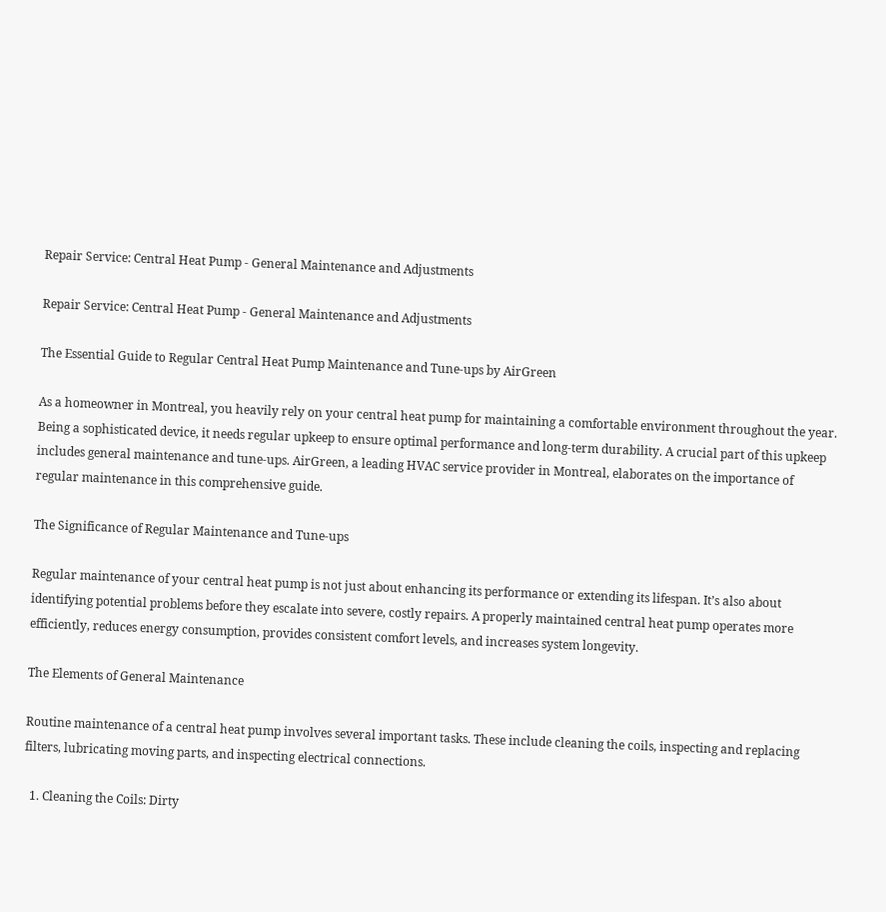Repair Service: Central Heat Pump - General Maintenance and Adjustments

Repair Service: Central Heat Pump - General Maintenance and Adjustments

The Essential Guide to Regular Central Heat Pump Maintenance and Tune-ups by AirGreen

As a homeowner in Montreal, you heavily rely on your central heat pump for maintaining a comfortable environment throughout the year. Being a sophisticated device, it needs regular upkeep to ensure optimal performance and long-term durability. A crucial part of this upkeep includes general maintenance and tune-ups. AirGreen, a leading HVAC service provider in Montreal, elaborates on the importance of regular maintenance in this comprehensive guide.

The Significance of Regular Maintenance and Tune-ups

Regular maintenance of your central heat pump is not just about enhancing its performance or extending its lifespan. It’s also about identifying potential problems before they escalate into severe, costly repairs. A properly maintained central heat pump operates more efficiently, reduces energy consumption, provides consistent comfort levels, and increases system longevity.

The Elements of General Maintenance

Routine maintenance of a central heat pump involves several important tasks. These include cleaning the coils, inspecting and replacing filters, lubricating moving parts, and inspecting electrical connections.

  1. Cleaning the Coils: Dirty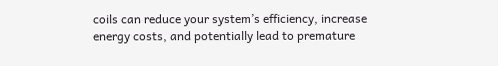coils can reduce your system’s efficiency, increase energy costs, and potentially lead to premature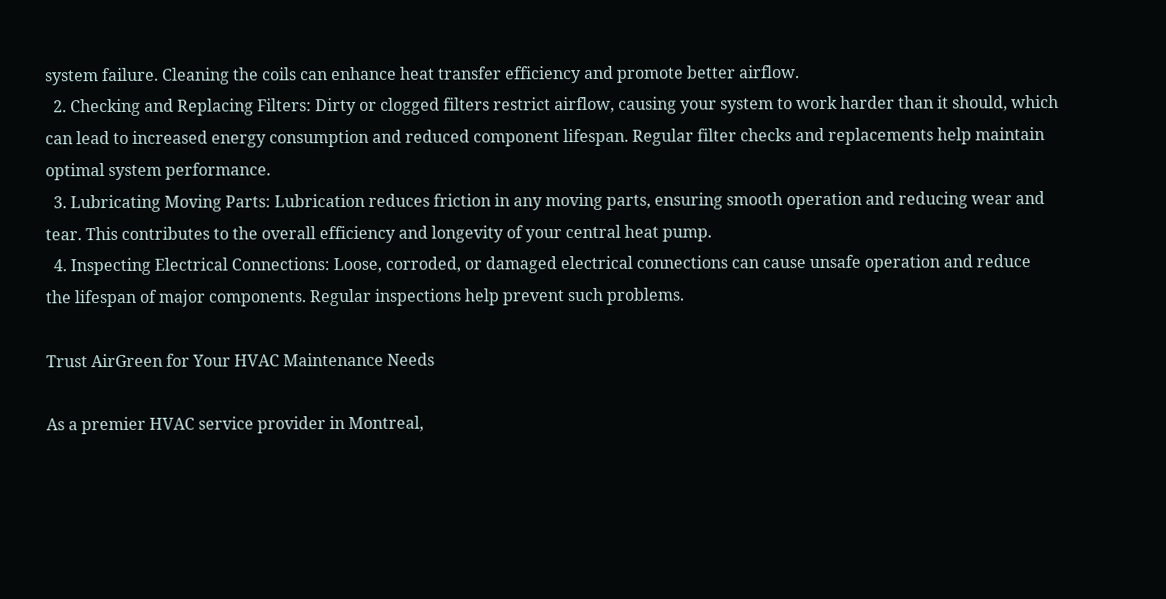system failure. Cleaning the coils can enhance heat transfer efficiency and promote better airflow.
  2. Checking and Replacing Filters: Dirty or clogged filters restrict airflow, causing your system to work harder than it should, which can lead to increased energy consumption and reduced component lifespan. Regular filter checks and replacements help maintain optimal system performance.
  3. Lubricating Moving Parts: Lubrication reduces friction in any moving parts, ensuring smooth operation and reducing wear and tear. This contributes to the overall efficiency and longevity of your central heat pump.
  4. Inspecting Electrical Connections: Loose, corroded, or damaged electrical connections can cause unsafe operation and reduce the lifespan of major components. Regular inspections help prevent such problems.

Trust AirGreen for Your HVAC Maintenance Needs

As a premier HVAC service provider in Montreal,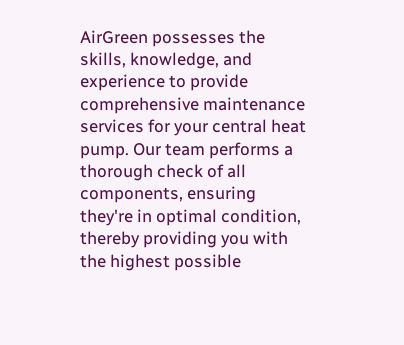AirGreen possesses the skills, knowledge, and experience to provide comprehensive maintenance services for your central heat pump. Our team performs a thorough check of all components, ensuring they're in optimal condition, thereby providing you with the highest possible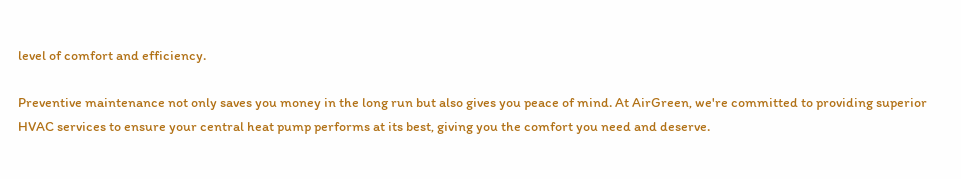level of comfort and efficiency.

Preventive maintenance not only saves you money in the long run but also gives you peace of mind. At AirGreen, we're committed to providing superior HVAC services to ensure your central heat pump performs at its best, giving you the comfort you need and deserve.